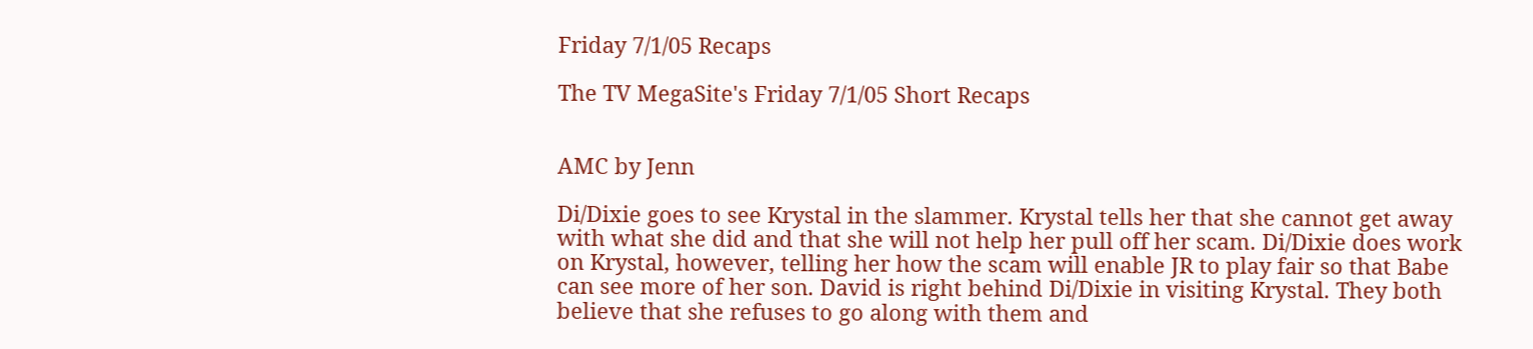Friday 7/1/05 Recaps

The TV MegaSite's Friday 7/1/05 Short Recaps


AMC by Jenn

Di/Dixie goes to see Krystal in the slammer. Krystal tells her that she cannot get away with what she did and that she will not help her pull off her scam. Di/Dixie does work on Krystal, however, telling her how the scam will enable JR to play fair so that Babe can see more of her son. David is right behind Di/Dixie in visiting Krystal. They both believe that she refuses to go along with them and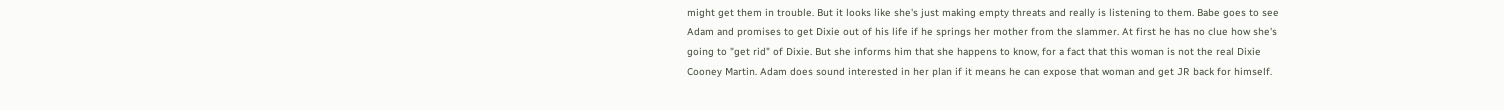might get them in trouble. But it looks like she's just making empty threats and really is listening to them. Babe goes to see Adam and promises to get Dixie out of his life if he springs her mother from the slammer. At first he has no clue how she's going to "get rid" of Dixie. But she informs him that she happens to know, for a fact that this woman is not the real Dixie Cooney Martin. Adam does sound interested in her plan if it means he can expose that woman and get JR back for himself.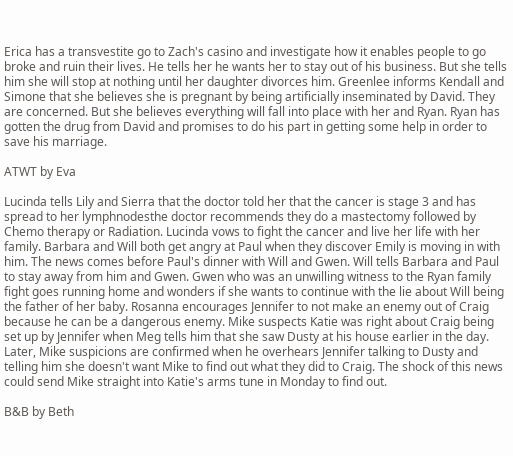Erica has a transvestite go to Zach's casino and investigate how it enables people to go broke and ruin their lives. He tells her he wants her to stay out of his business. But she tells him she will stop at nothing until her daughter divorces him. Greenlee informs Kendall and Simone that she believes she is pregnant by being artificially inseminated by David. They are concerned. But she believes everything will fall into place with her and Ryan. Ryan has gotten the drug from David and promises to do his part in getting some help in order to save his marriage.

ATWT by Eva

Lucinda tells Lily and Sierra that the doctor told her that the cancer is stage 3 and has spread to her lymphnodesthe doctor recommends they do a mastectomy followed by Chemo therapy or Radiation. Lucinda vows to fight the cancer and live her life with her family. Barbara and Will both get angry at Paul when they discover Emily is moving in with him. The news comes before Paul's dinner with Will and Gwen. Will tells Barbara and Paul to stay away from him and Gwen. Gwen who was an unwilling witness to the Ryan family fight goes running home and wonders if she wants to continue with the lie about Will being the father of her baby. Rosanna encourages Jennifer to not make an enemy out of Craig because he can be a dangerous enemy. Mike suspects Katie was right about Craig being set up by Jennifer when Meg tells him that she saw Dusty at his house earlier in the day. Later, Mike suspicions are confirmed when he overhears Jennifer talking to Dusty and telling him she doesn't want Mike to find out what they did to Craig. The shock of this news could send Mike straight into Katie's arms tune in Monday to find out.

B&B by Beth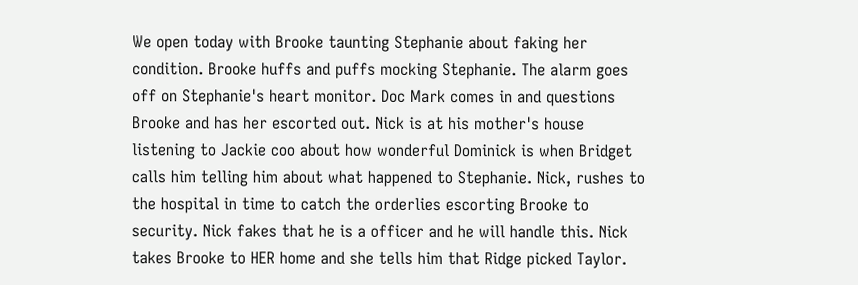We open today with Brooke taunting Stephanie about faking her condition. Brooke huffs and puffs mocking Stephanie. The alarm goes off on Stephanie's heart monitor. Doc Mark comes in and questions Brooke and has her escorted out. Nick is at his mother's house listening to Jackie coo about how wonderful Dominick is when Bridget calls him telling him about what happened to Stephanie. Nick, rushes to the hospital in time to catch the orderlies escorting Brooke to security. Nick fakes that he is a officer and he will handle this. Nick takes Brooke to HER home and she tells him that Ridge picked Taylor.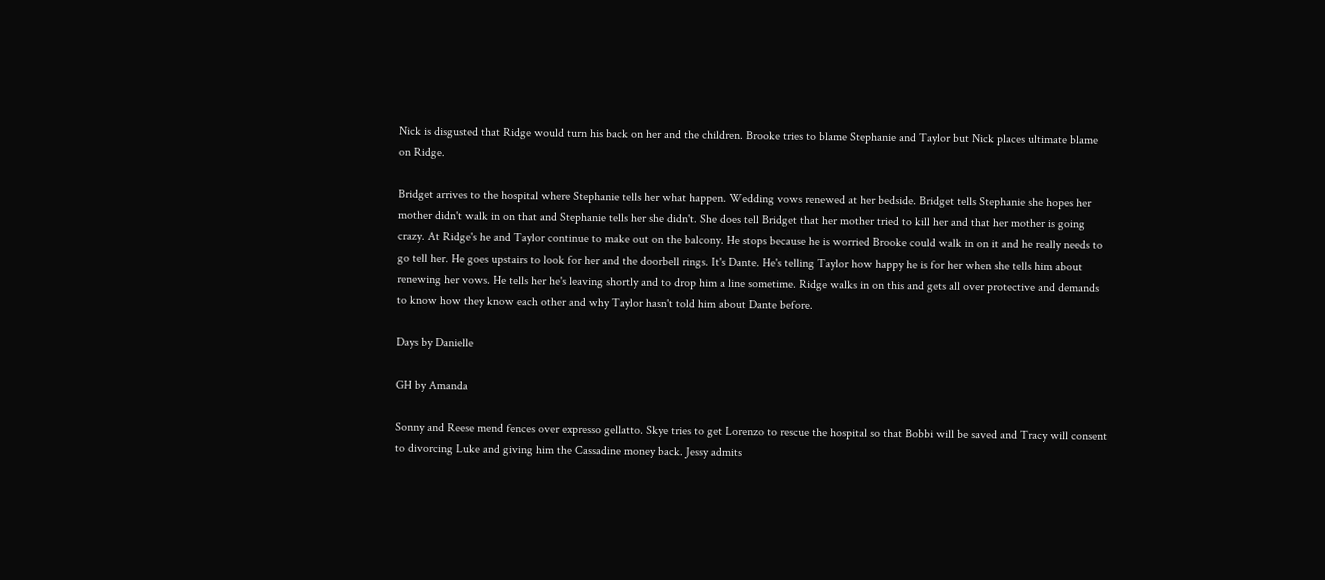Nick is disgusted that Ridge would turn his back on her and the children. Brooke tries to blame Stephanie and Taylor but Nick places ultimate blame on Ridge.

Bridget arrives to the hospital where Stephanie tells her what happen. Wedding vows renewed at her bedside. Bridget tells Stephanie she hopes her mother didn't walk in on that and Stephanie tells her she didn't. She does tell Bridget that her mother tried to kill her and that her mother is going crazy. At Ridge's he and Taylor continue to make out on the balcony. He stops because he is worried Brooke could walk in on it and he really needs to go tell her. He goes upstairs to look for her and the doorbell rings. It's Dante. He's telling Taylor how happy he is for her when she tells him about renewing her vows. He tells her he's leaving shortly and to drop him a line sometime. Ridge walks in on this and gets all over protective and demands to know how they know each other and why Taylor hasn't told him about Dante before.

Days by Danielle

GH by Amanda

Sonny and Reese mend fences over expresso gellatto. Skye tries to get Lorenzo to rescue the hospital so that Bobbi will be saved and Tracy will consent to divorcing Luke and giving him the Cassadine money back. Jessy admits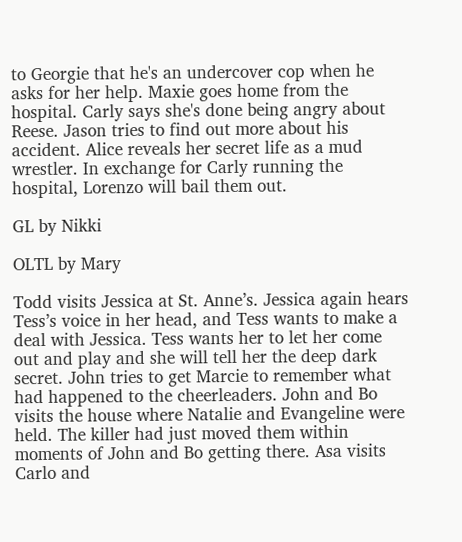to Georgie that he's an undercover cop when he asks for her help. Maxie goes home from the hospital. Carly says she's done being angry about Reese. Jason tries to find out more about his accident. Alice reveals her secret life as a mud wrestler. In exchange for Carly running the hospital, Lorenzo will bail them out.

GL by Nikki

OLTL by Mary

Todd visits Jessica at St. Anne’s. Jessica again hears Tess’s voice in her head, and Tess wants to make a deal with Jessica. Tess wants her to let her come out and play and she will tell her the deep dark secret. John tries to get Marcie to remember what had happened to the cheerleaders. John and Bo visits the house where Natalie and Evangeline were held. The killer had just moved them within moments of John and Bo getting there. Asa visits Carlo and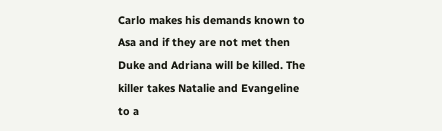Carlo makes his demands known to Asa and if they are not met then Duke and Adriana will be killed. The killer takes Natalie and Evangeline to a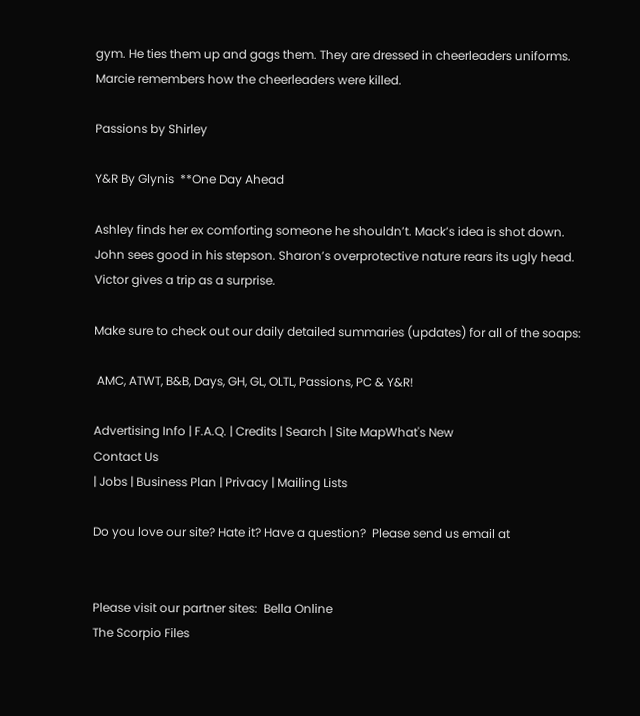gym. He ties them up and gags them. They are dressed in cheerleaders uniforms. Marcie remembers how the cheerleaders were killed.

Passions by Shirley

Y&R By Glynis  **One Day Ahead

Ashley finds her ex comforting someone he shouldn’t. Mack’s idea is shot down. John sees good in his stepson. Sharon’s overprotective nature rears its ugly head. Victor gives a trip as a surprise.

Make sure to check out our daily detailed summaries (updates) for all of the soaps:

 AMC, ATWT, B&B, Days, GH, GL, OLTL, Passions, PC & Y&R!

Advertising Info | F.A.Q. | Credits | Search | Site MapWhat's New
Contact Us
| Jobs | Business Plan | Privacy | Mailing Lists

Do you love our site? Hate it? Have a question?  Please send us email at


Please visit our partner sites:  Bella Online
The Scorpio Files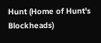Hunt (Home of Hunt's Blockheads)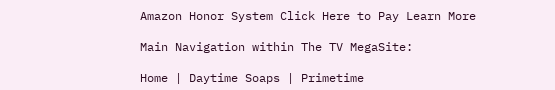Amazon Honor System Click Here to Pay Learn More

Main Navigation within The TV MegaSite:

Home | Daytime Soaps | Primetime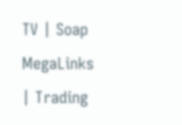TV | Soap MegaLinks | Trading